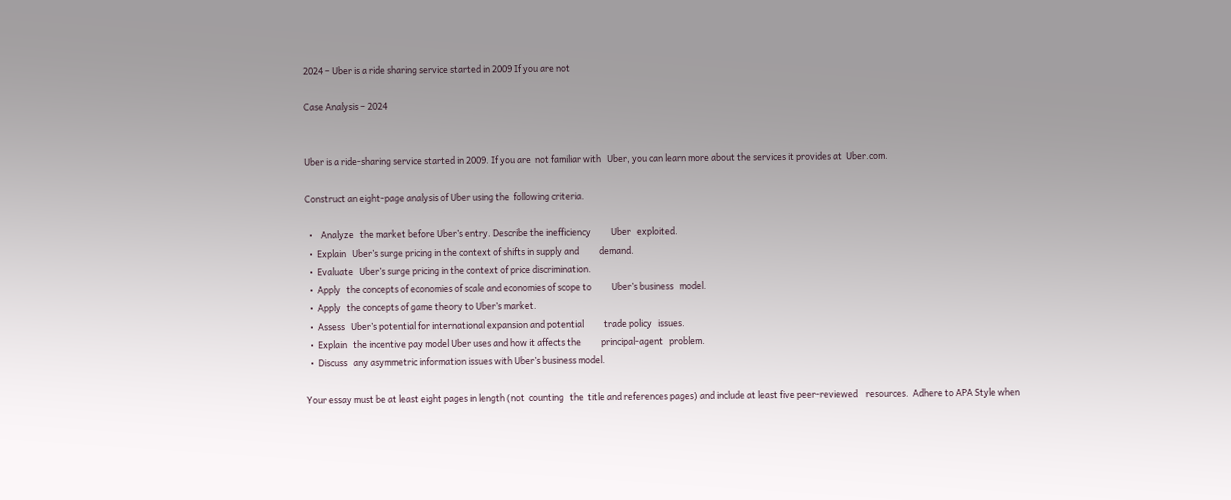2024 – Uber is a ride sharing service started in 2009 If you are not

Case Analysis – 2024


Uber is a ride-sharing service started in 2009. If you are  not familiar with   Uber, you can learn more about the services it provides at  Uber.com.

Construct an eight-page analysis of Uber using the  following criteria.

  •    Analyze   the market before Uber’s entry. Describe the inefficiency          Uber   exploited.
  •  Explain   Uber’s surge pricing in the context of shifts in supply and          demand.
  •  Evaluate   Uber’s surge pricing in the context of price discrimination.
  •  Apply   the concepts of economies of scale and economies of scope to          Uber’s business   model.
  •  Apply   the concepts of game theory to Uber’s market.
  •  Assess   Uber’s potential for international expansion and potential          trade policy   issues.
  •  Explain   the incentive pay model Uber uses and how it affects the          principal-agent   problem.
  •  Discuss   any asymmetric information issues with Uber’s business model.

Your essay must be at least eight pages in length (not  counting   the  title and references pages) and include at least five peer-reviewed    resources.  Adhere to APA Style when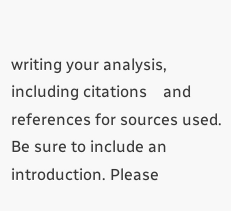writing your analysis, including citations    and  references for sources used. Be sure to include an introduction. Please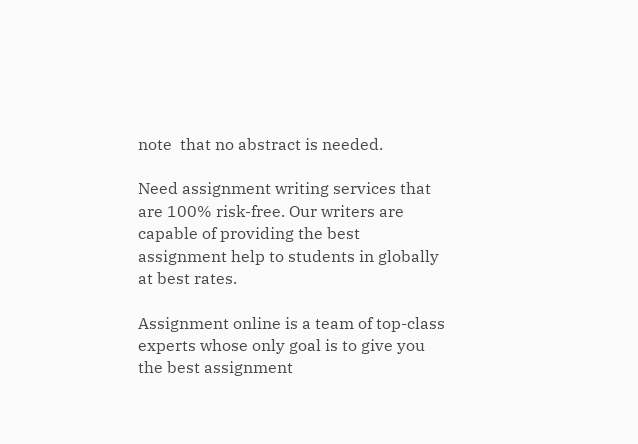note  that no abstract is needed.

Need assignment writing services that are 100% risk-free. Our writers are capable of providing the best assignment help to students in globally at best rates.

Assignment online is a team of top-class experts whose only goal is to give you the best assignment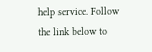help service. Follow the link below to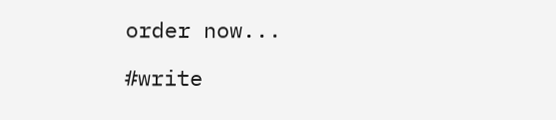order now...

#write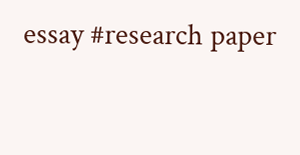essay #research paper